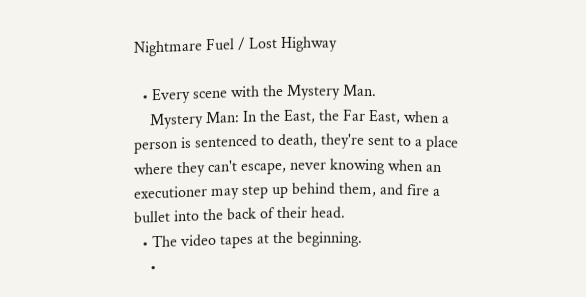Nightmare Fuel / Lost Highway

  • Every scene with the Mystery Man.
    Mystery Man: In the East, the Far East, when a person is sentenced to death, they're sent to a place where they can't escape, never knowing when an executioner may step up behind them, and fire a bullet into the back of their head.
  • The video tapes at the beginning.
    •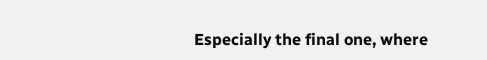Especially the final one, where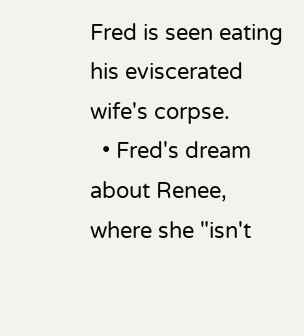Fred is seen eating his eviscerated wife's corpse.
  • Fred's dream about Renee, where she "isn't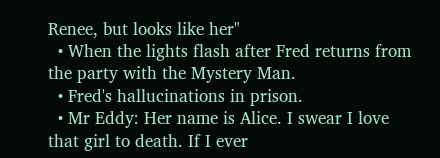Renee, but looks like her"
  • When the lights flash after Fred returns from the party with the Mystery Man.
  • Fred's hallucinations in prison.
  • Mr Eddy: Her name is Alice. I swear I love that girl to death. If I ever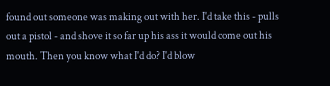found out someone was making out with her. I'd take this - pulls out a pistol - and shove it so far up his ass it would come out his mouth. Then you know what I'd do? I'd blow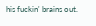his fuckin' brains out.